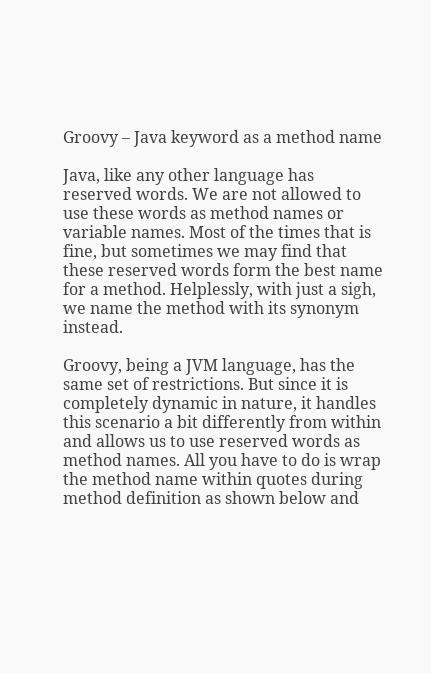Groovy – Java keyword as a method name

Java, like any other language has reserved words. We are not allowed to use these words as method names or variable names. Most of the times that is fine, but sometimes we may find that these reserved words form the best name for a method. Helplessly, with just a sigh, we name the method with its synonym instead.

Groovy, being a JVM language, has the same set of restrictions. But since it is completely dynamic in nature, it handles this scenario a bit differently from within and allows us to use reserved words as method names. All you have to do is wrap the method name within quotes during method definition as shown below and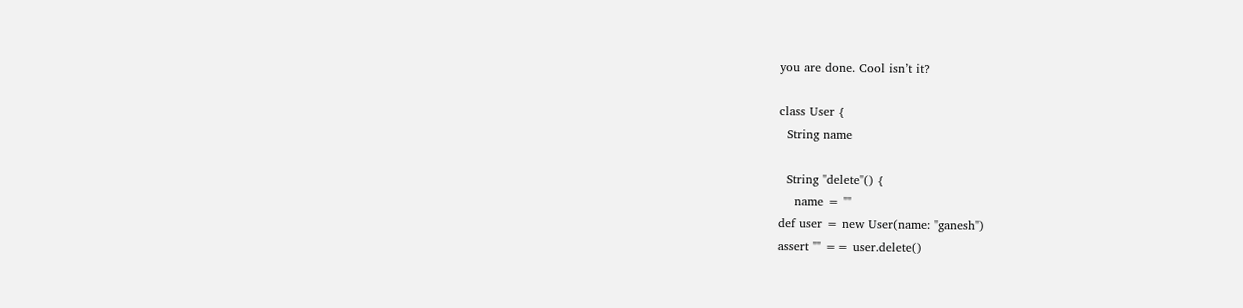you are done. Cool isn’t it?

class User {
  String name

  String "delete"() {
    name = ""
def user = new User(name: "ganesh")
assert "" == user.delete()